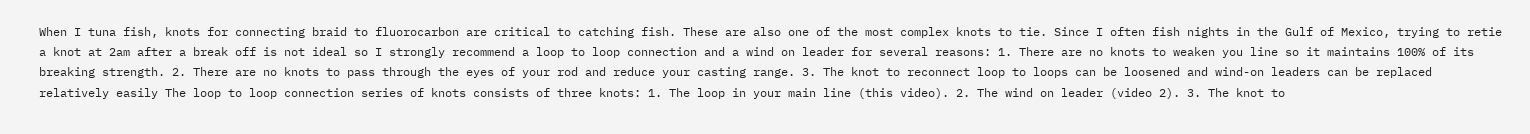When I tuna fish, knots for connecting braid to fluorocarbon are critical to catching fish. These are also one of the most complex knots to tie. Since I often fish nights in the Gulf of Mexico, trying to retie a knot at 2am after a break off is not ideal so I strongly recommend a loop to loop connection and a wind on leader for several reasons: 1. There are no knots to weaken you line so it maintains 100% of its breaking strength. 2. There are no knots to pass through the eyes of your rod and reduce your casting range. 3. The knot to reconnect loop to loops can be loosened and wind-on leaders can be replaced relatively easily The loop to loop connection series of knots consists of three knots: 1. The loop in your main line (this video). 2. The wind on leader (video 2). 3. The knot to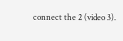connect the 2 (video 3).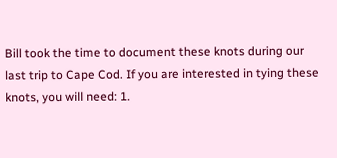Bill took the time to document these knots during our last trip to Cape Cod. If you are interested in tying these knots, you will need: 1.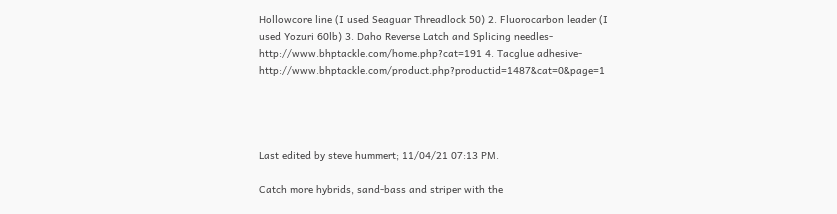Hollowcore line (I used Seaguar Threadlock 50) 2. Fluorocarbon leader (I used Yozuri 60lb) 3. Daho Reverse Latch and Splicing needles- http://www.bhptackle.com/home.php?cat=191 4. Tacglue adhesive- http://www.bhptackle.com/product.php?productid=1487&cat=0&page=1




Last edited by steve hummert; 11/04/21 07:13 PM.

Catch more hybrids, sand-bass and striper with the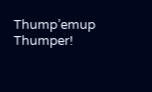Thump’emup Thumper!